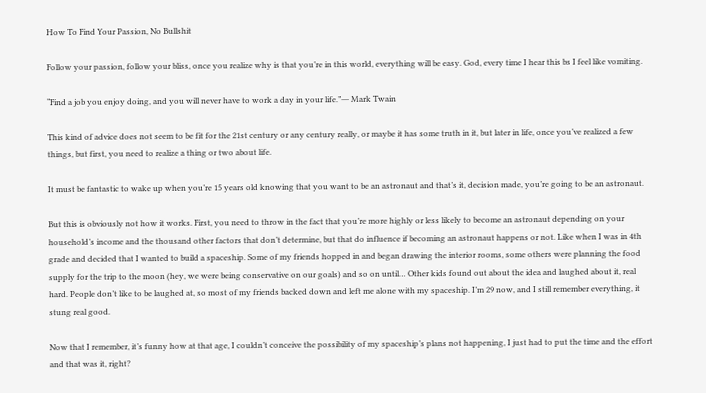How To Find Your Passion, No Bullshit

Follow your passion, follow your bliss, once you realize why is that you’re in this world, everything will be easy. God, every time I hear this bs I feel like vomiting.

“Find a job you enjoy doing, and you will never have to work a day in your life.”― Mark Twain

This kind of advice does not seem to be fit for the 21st century or any century really, or maybe it has some truth in it, but later in life, once you’ve realized a few things, but first, you need to realize a thing or two about life.

It must be fantastic to wake up when you’re 15 years old knowing that you want to be an astronaut and that’s it, decision made, you’re going to be an astronaut.

But this is obviously not how it works. First, you need to throw in the fact that you’re more highly or less likely to become an astronaut depending on your household’s income and the thousand other factors that don’t determine, but that do influence if becoming an astronaut happens or not. Like when I was in 4th grade and decided that I wanted to build a spaceship. Some of my friends hopped in and began drawing the interior rooms, some others were planning the food supply for the trip to the moon (hey, we were being conservative on our goals) and so on until… Other kids found out about the idea and laughed about it, real hard. People don’t like to be laughed at, so most of my friends backed down and left me alone with my spaceship. I’m 29 now, and I still remember everything, it stung real good.

Now that I remember, it’s funny how at that age, I couldn’t conceive the possibility of my spaceship’s plans not happening, I just had to put the time and the effort and that was it, right?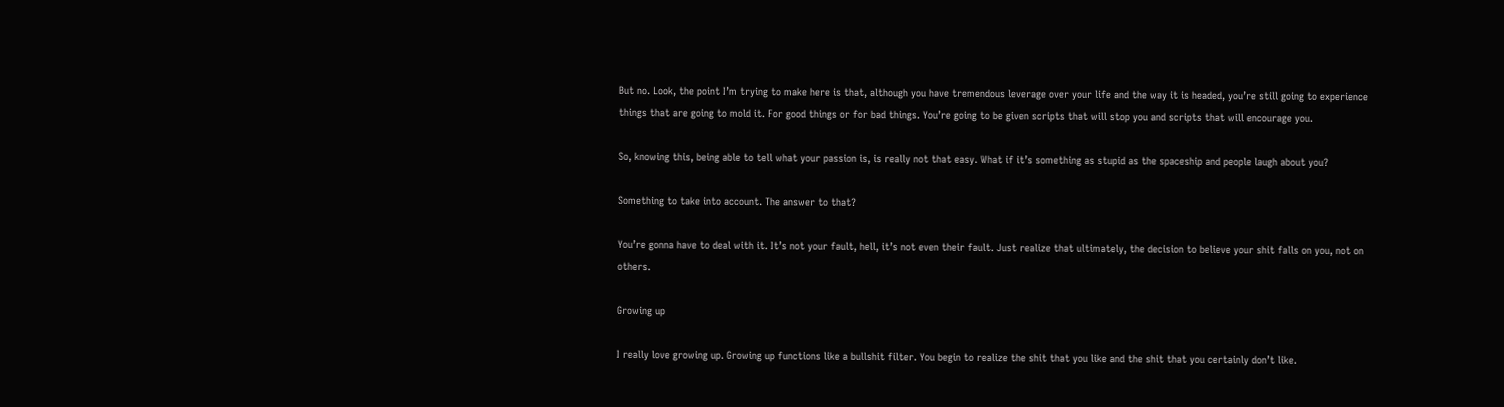But no. Look, the point I’m trying to make here is that, although you have tremendous leverage over your life and the way it is headed, you’re still going to experience things that are going to mold it. For good things or for bad things. You’re going to be given scripts that will stop you and scripts that will encourage you.

So, knowing this, being able to tell what your passion is, is really not that easy. What if it’s something as stupid as the spaceship and people laugh about you?

Something to take into account. The answer to that?

You’re gonna have to deal with it. It’s not your fault, hell, it’s not even their fault. Just realize that ultimately, the decision to believe your shit falls on you, not on others.

Growing up

I really love growing up. Growing up functions like a bullshit filter. You begin to realize the shit that you like and the shit that you certainly don’t like.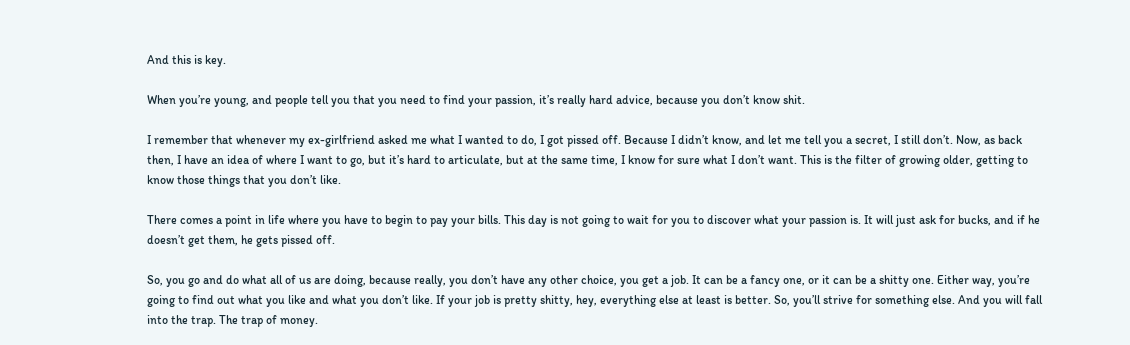And this is key.

When you’re young, and people tell you that you need to find your passion, it’s really hard advice, because you don’t know shit.

I remember that whenever my ex-girlfriend asked me what I wanted to do, I got pissed off. Because I didn’t know, and let me tell you a secret, I still don’t. Now, as back then, I have an idea of where I want to go, but it’s hard to articulate, but at the same time, I know for sure what I don’t want. This is the filter of growing older, getting to know those things that you don’t like.

There comes a point in life where you have to begin to pay your bills. This day is not going to wait for you to discover what your passion is. It will just ask for bucks, and if he doesn’t get them, he gets pissed off.

So, you go and do what all of us are doing, because really, you don’t have any other choice, you get a job. It can be a fancy one, or it can be a shitty one. Either way, you’re going to find out what you like and what you don’t like. If your job is pretty shitty, hey, everything else at least is better. So, you’ll strive for something else. And you will fall into the trap. The trap of money.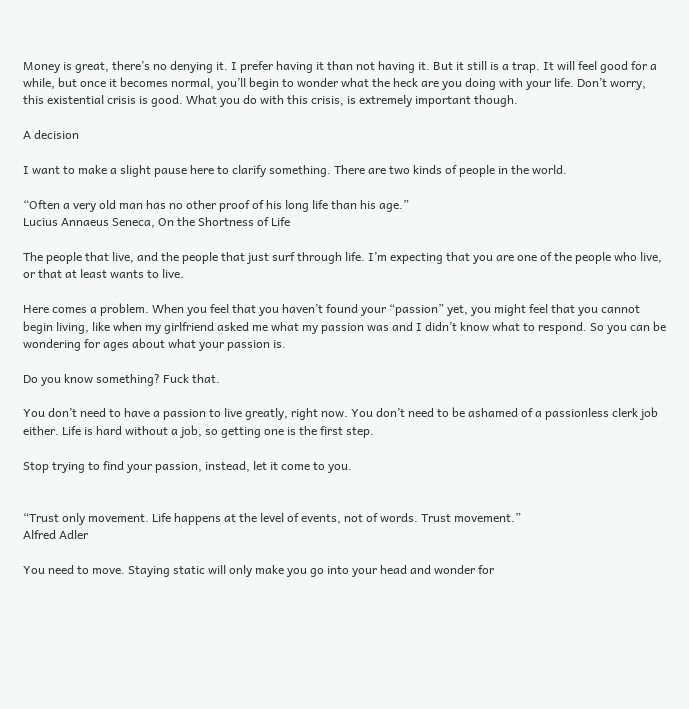Money is great, there’s no denying it. I prefer having it than not having it. But it still is a trap. It will feel good for a while, but once it becomes normal, you’ll begin to wonder what the heck are you doing with your life. Don’t worry, this existential crisis is good. What you do with this crisis, is extremely important though.

A decision

I want to make a slight pause here to clarify something. There are two kinds of people in the world.

“Often a very old man has no other proof of his long life than his age.”
Lucius Annaeus Seneca, On the Shortness of Life

The people that live, and the people that just surf through life. I’m expecting that you are one of the people who live, or that at least wants to live.

Here comes a problem. When you feel that you haven’t found your “passion” yet, you might feel that you cannot begin living, like when my girlfriend asked me what my passion was and I didn’t know what to respond. So you can be wondering for ages about what your passion is.

Do you know something? Fuck that.

You don’t need to have a passion to live greatly, right now. You don’t need to be ashamed of a passionless clerk job either. Life is hard without a job, so getting one is the first step.

Stop trying to find your passion, instead, let it come to you.


“Trust only movement. Life happens at the level of events, not of words. Trust movement.”
Alfred Adler

You need to move. Staying static will only make you go into your head and wonder for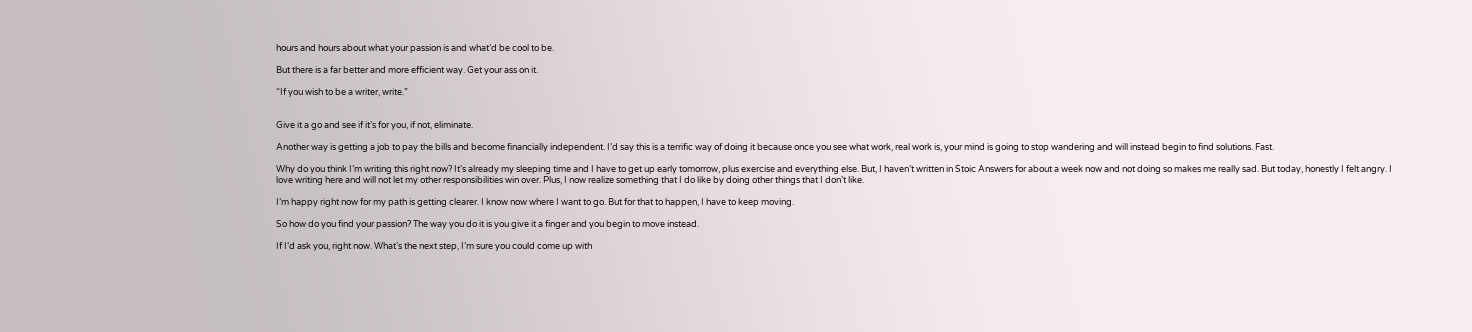hours and hours about what your passion is and what’d be cool to be.

But there is a far better and more efficient way. Get your ass on it.

“If you wish to be a writer, write.”


Give it a go and see if it’s for you, if not, eliminate.

Another way is getting a job to pay the bills and become financially independent. I’d say this is a terrific way of doing it because once you see what work, real work is, your mind is going to stop wandering and will instead begin to find solutions. Fast.

Why do you think I’m writing this right now? It’s already my sleeping time and I have to get up early tomorrow, plus exercise and everything else. But, I haven’t written in Stoic Answers for about a week now and not doing so makes me really sad. But today, honestly I felt angry. I love writing here and will not let my other responsibilities win over. Plus, I now realize something that I do like by doing other things that I don’t like.

I’m happy right now for my path is getting clearer. I know now where I want to go. But for that to happen, I have to keep moving.

So how do you find your passion? The way you do it is you give it a finger and you begin to move instead.

If I’d ask you, right now. What’s the next step, I’m sure you could come up with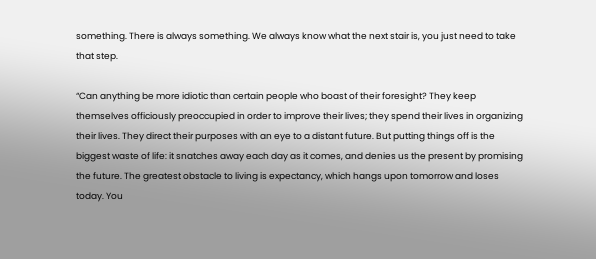something. There is always something. We always know what the next stair is, you just need to take that step.

“Can anything be more idiotic than certain people who boast of their foresight? They keep themselves officiously preoccupied in order to improve their lives; they spend their lives in organizing their lives. They direct their purposes with an eye to a distant future. But putting things off is the biggest waste of life: it snatches away each day as it comes, and denies us the present by promising the future. The greatest obstacle to living is expectancy, which hangs upon tomorrow and loses today. You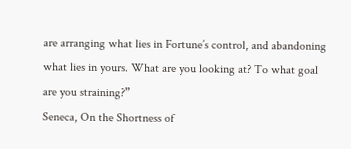are arranging what lies in Fortune’s control, and abandoning what lies in yours. What are you looking at? To what goal are you straining?”
Seneca, On the Shortness of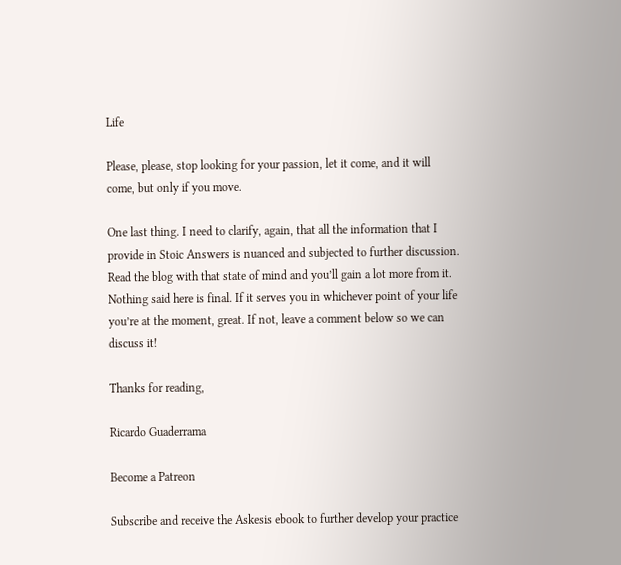Life

Please, please, stop looking for your passion, let it come, and it will come, but only if you move.

One last thing. I need to clarify, again, that all the information that I provide in Stoic Answers is nuanced and subjected to further discussion. Read the blog with that state of mind and you’ll gain a lot more from it. Nothing said here is final. If it serves you in whichever point of your life you’re at the moment, great. If not, leave a comment below so we can discuss it!

Thanks for reading,

Ricardo Guaderrama

Become a Patreon

Subscribe and receive the Askesis ebook to further develop your practice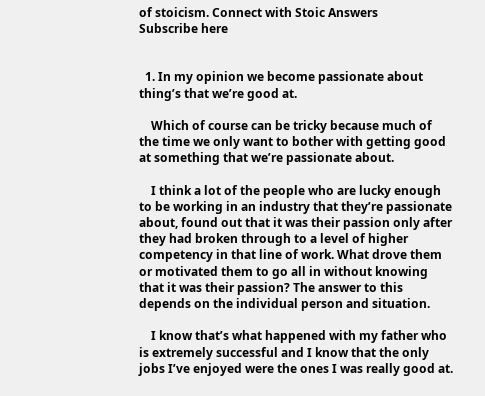of stoicism. Connect with Stoic Answers
Subscribe here


  1. In my opinion we become passionate about thing’s that we’re good at.

    Which of course can be tricky because much of the time we only want to bother with getting good at something that we’re passionate about.

    I think a lot of the people who are lucky enough to be working in an industry that they’re passionate about, found out that it was their passion only after they had broken through to a level of higher competency in that line of work. What drove them or motivated them to go all in without knowing that it was their passion? The answer to this depends on the individual person and situation.

    I know that’s what happened with my father who is extremely successful and I know that the only jobs I’ve enjoyed were the ones I was really good at.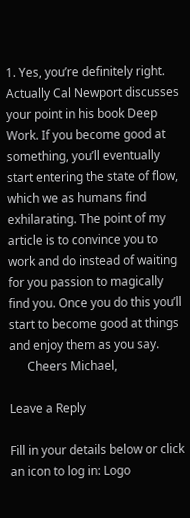1. Yes, you’re definitely right. Actually Cal Newport discusses your point in his book Deep Work. If you become good at something, you’ll eventually start entering the state of flow, which we as humans find exhilarating. The point of my article is to convince you to work and do instead of waiting for you passion to magically find you. Once you do this you’ll start to become good at things and enjoy them as you say.
      Cheers Michael,

Leave a Reply

Fill in your details below or click an icon to log in: Logo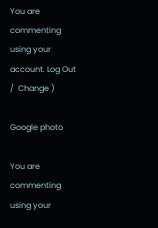You are commenting using your account. Log Out /  Change )

Google photo

You are commenting using your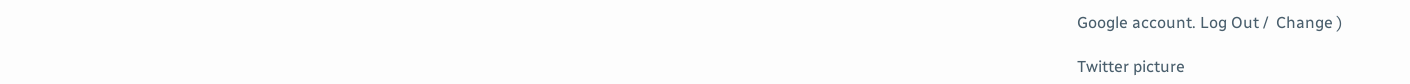Google account. Log Out /  Change )

Twitter picture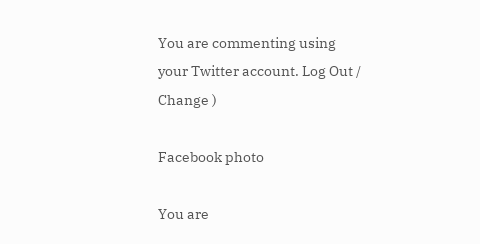You are commenting using your Twitter account. Log Out /  Change )

Facebook photo

You are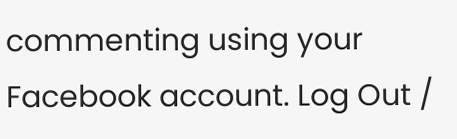commenting using your Facebook account. Log Out /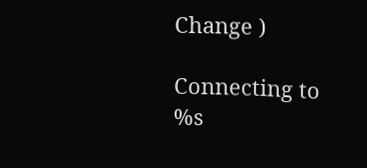Change )

Connecting to %s